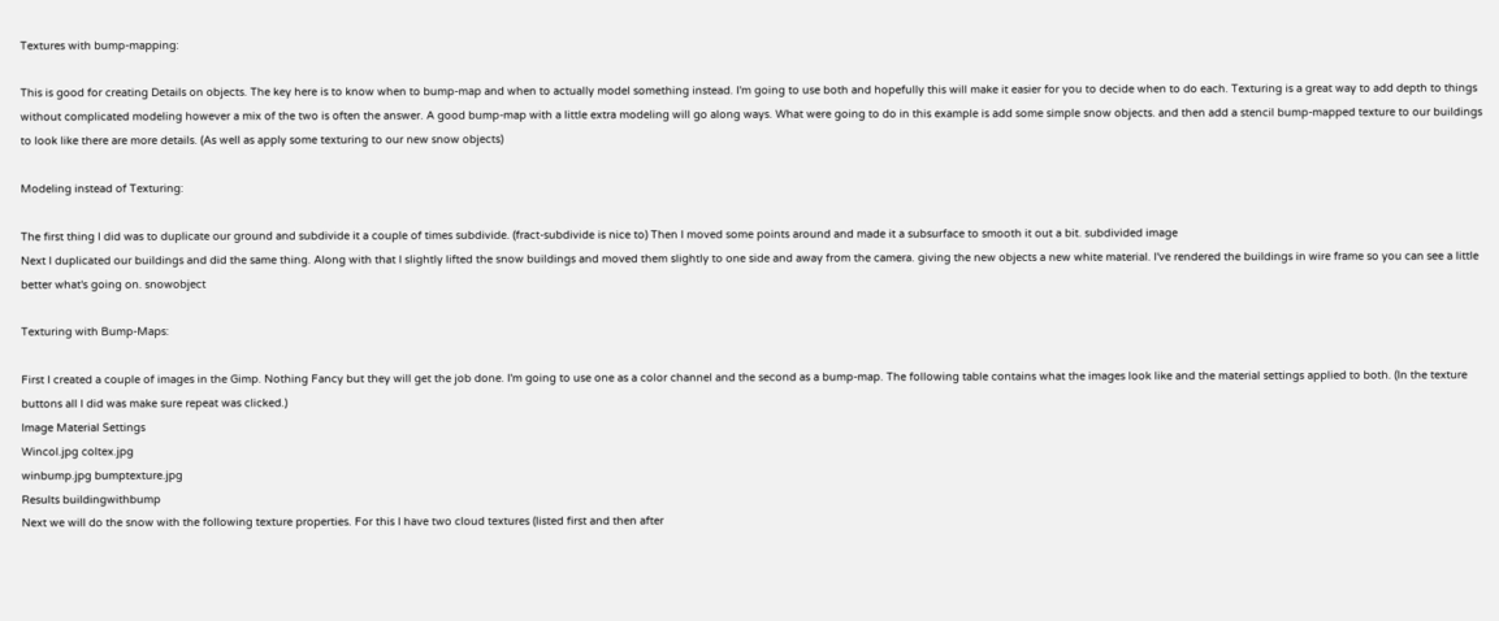Textures with bump-mapping:

This is good for creating Details on objects. The key here is to know when to bump-map and when to actually model something instead. I'm going to use both and hopefully this will make it easier for you to decide when to do each. Texturing is a great way to add depth to things without complicated modeling however a mix of the two is often the answer. A good bump-map with a little extra modeling will go along ways. What were going to do in this example is add some simple snow objects. and then add a stencil bump-mapped texture to our buildings to look like there are more details. (As well as apply some texturing to our new snow objects)

Modeling instead of Texturing:

The first thing I did was to duplicate our ground and subdivide it a couple of times subdivide. (fract-subdivide is nice to) Then I moved some points around and made it a subsurface to smooth it out a bit. subdivided image
Next I duplicated our buildings and did the same thing. Along with that I slightly lifted the snow buildings and moved them slightly to one side and away from the camera. giving the new objects a new white material. I've rendered the buildings in wire frame so you can see a little better what's going on. snowobject

Texturing with Bump-Maps:

First I created a couple of images in the Gimp. Nothing Fancy but they will get the job done. I'm going to use one as a color channel and the second as a bump-map. The following table contains what the images look like and the material settings applied to both. (In the texture buttons all I did was make sure repeat was clicked.)
Image Material Settings
Wincol.jpg coltex.jpg
winbump.jpg bumptexture.jpg
Results buildingwithbump
Next we will do the snow with the following texture properties. For this I have two cloud textures (listed first and then after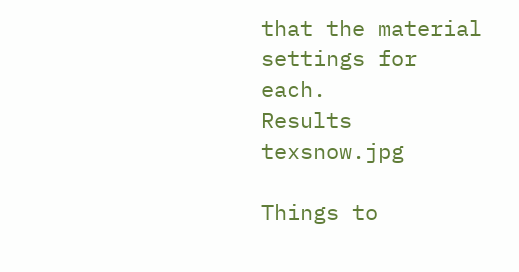that the material settings for each.
Results texsnow.jpg

Things to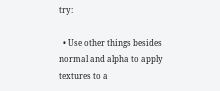try:

  • Use other things besides normal and alpha to apply textures to a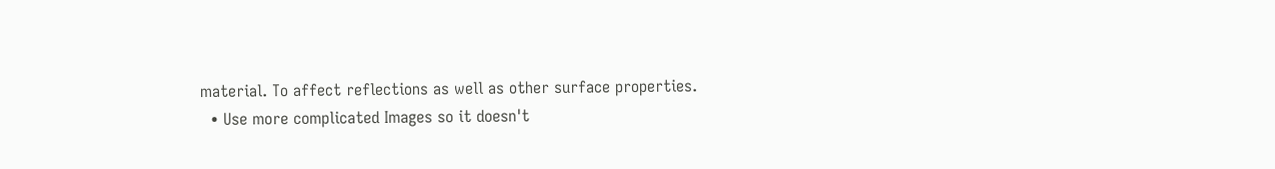material. To affect reflections as well as other surface properties.
  • Use more complicated Images so it doesn't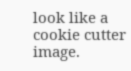look like a cookie cutter image.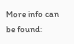More info can be found: